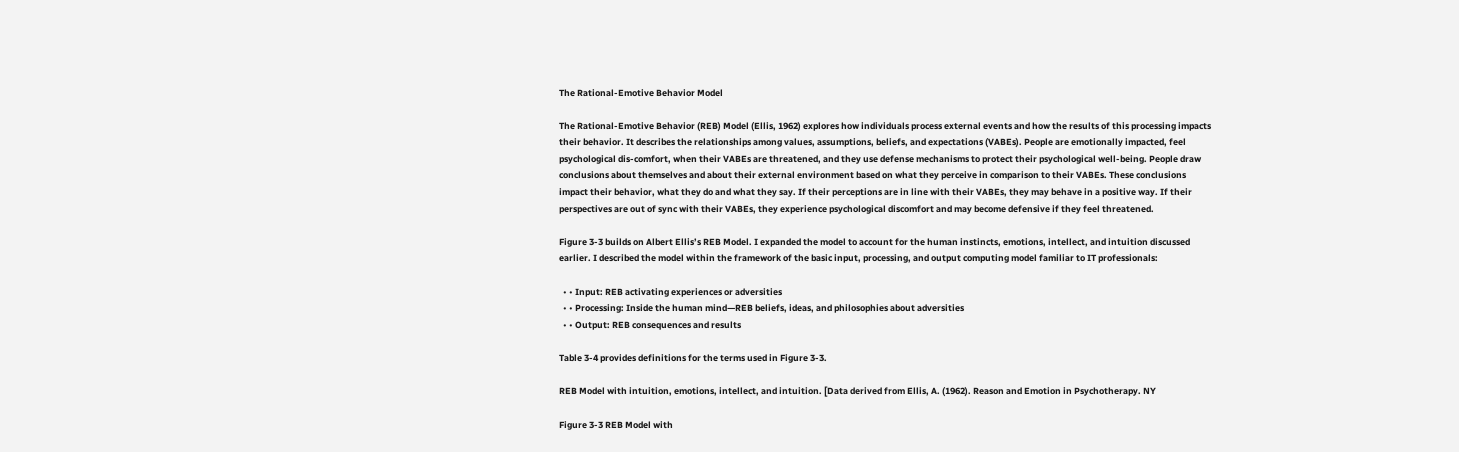The Rational-Emotive Behavior Model

The Rational-Emotive Behavior (REB) Model (Ellis, 1962) explores how individuals process external events and how the results of this processing impacts their behavior. It describes the relationships among values, assumptions, beliefs, and expectations (VABEs). People are emotionally impacted, feel psychological dis-comfort, when their VABEs are threatened, and they use defense mechanisms to protect their psychological well-being. People draw conclusions about themselves and about their external environment based on what they perceive in comparison to their VABEs. These conclusions impact their behavior, what they do and what they say. If their perceptions are in line with their VABEs, they may behave in a positive way. If their perspectives are out of sync with their VABEs, they experience psychological discomfort and may become defensive if they feel threatened.

Figure 3-3 builds on Albert Ellis’s REB Model. I expanded the model to account for the human instincts, emotions, intellect, and intuition discussed earlier. I described the model within the framework of the basic input, processing, and output computing model familiar to IT professionals:

  • • Input: REB activating experiences or adversities
  • • Processing: Inside the human mind—REB beliefs, ideas, and philosophies about adversities
  • • Output: REB consequences and results

Table 3-4 provides definitions for the terms used in Figure 3-3.

REB Model with intuition, emotions, intellect, and intuition. [Data derived from Ellis, A. (1962). Reason and Emotion in Psychotherapy. NY

Figure 3-3 REB Model with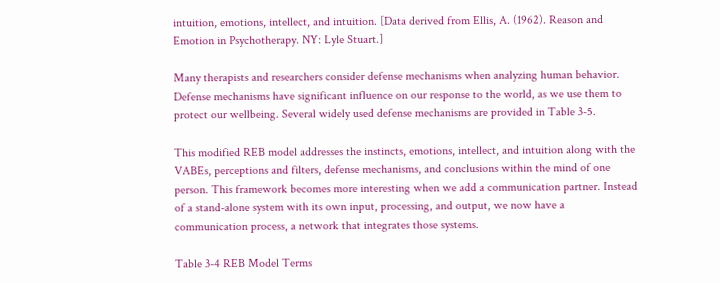intuition, emotions, intellect, and intuition. [Data derived from Ellis, A. (1962). Reason and Emotion in Psychotherapy. NY: Lyle Stuart.]

Many therapists and researchers consider defense mechanisms when analyzing human behavior. Defense mechanisms have significant influence on our response to the world, as we use them to protect our wellbeing. Several widely used defense mechanisms are provided in Table 3-5.

This modified REB model addresses the instincts, emotions, intellect, and intuition along with the VABEs, perceptions and filters, defense mechanisms, and conclusions within the mind of one person. This framework becomes more interesting when we add a communication partner. Instead of a stand-alone system with its own input, processing, and output, we now have a communication process, a network that integrates those systems.

Table 3-4 REB Model Terms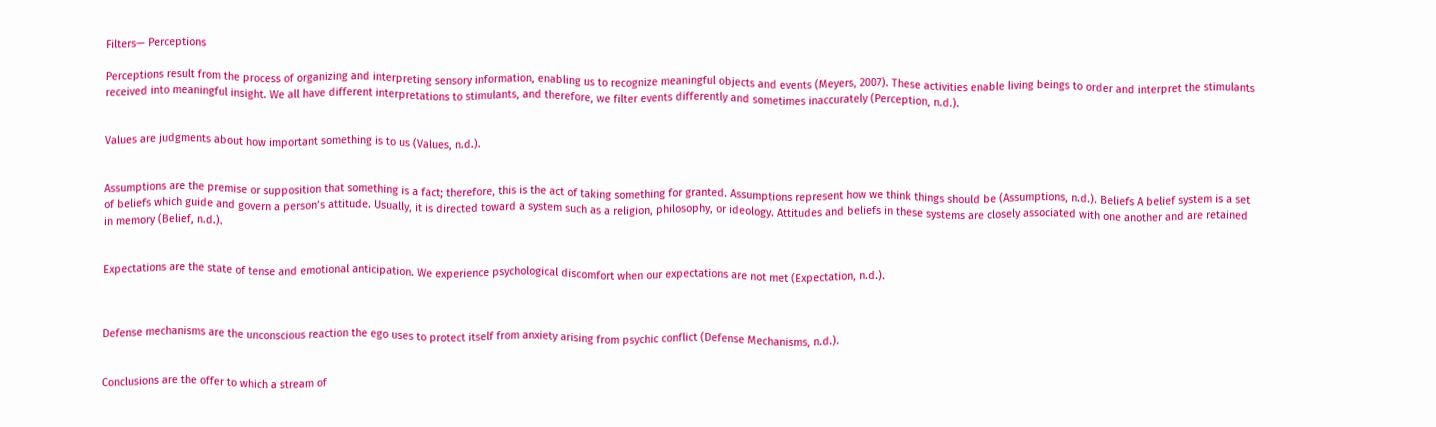Filters— Perceptions

Perceptions result from the process of organizing and interpreting sensory information, enabling us to recognize meaningful objects and events (Meyers, 2007). These activities enable living beings to order and interpret the stimulants received into meaningful insight. We all have different interpretations to stimulants, and therefore, we filter events differently and sometimes inaccurately (Perception, n.d.).


Values are judgments about how important something is to us (Values, n.d.).


Assumptions are the premise or supposition that something is a fact; therefore, this is the act of taking something for granted. Assumptions represent how we think things should be (Assumptions, n.d.). Beliefs A belief system is a set of beliefs which guide and govern a person’s attitude. Usually, it is directed toward a system such as a religion, philosophy, or ideology. Attitudes and beliefs in these systems are closely associated with one another and are retained in memory (Belief, n.d.).


Expectations are the state of tense and emotional anticipation. We experience psychological discomfort when our expectations are not met (Expectation, n.d.).



Defense mechanisms are the unconscious reaction the ego uses to protect itself from anxiety arising from psychic conflict (Defense Mechanisms, n.d.).


Conclusions are the offer to which a stream of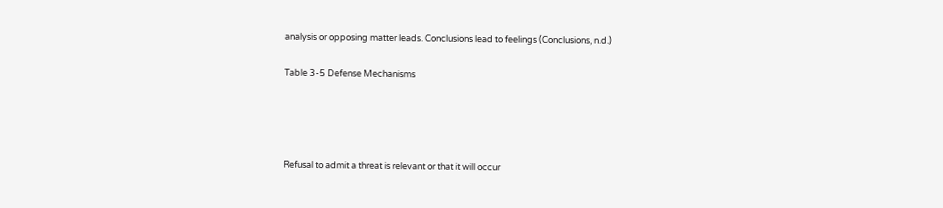analysis or opposing matter leads. Conclusions lead to feelings (Conclusions, n.d.)

Table 3-5 Defense Mechanisms




Refusal to admit a threat is relevant or that it will occur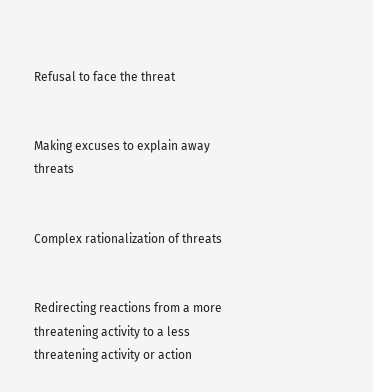Refusal to face the threat


Making excuses to explain away threats


Complex rationalization of threats


Redirecting reactions from a more threatening activity to a less threatening activity or action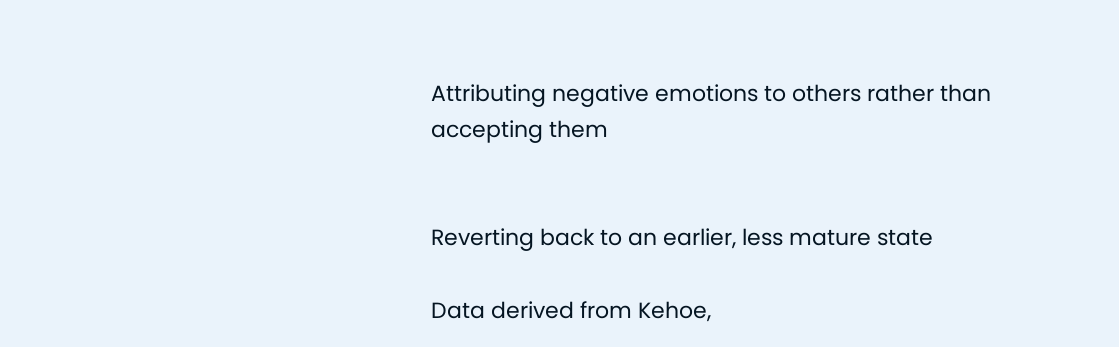Attributing negative emotions to others rather than accepting them


Reverting back to an earlier, less mature state

Data derived from Kehoe,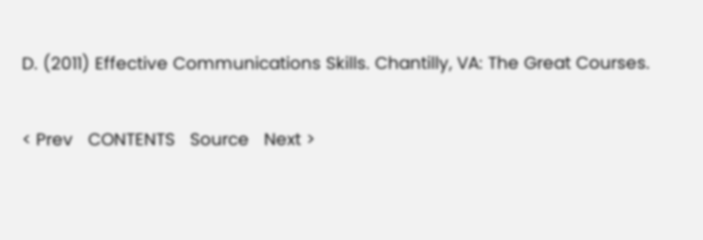D. (2011) Effective Communications Skills. Chantilly, VA: The Great Courses.

< Prev   CONTENTS   Source   Next >